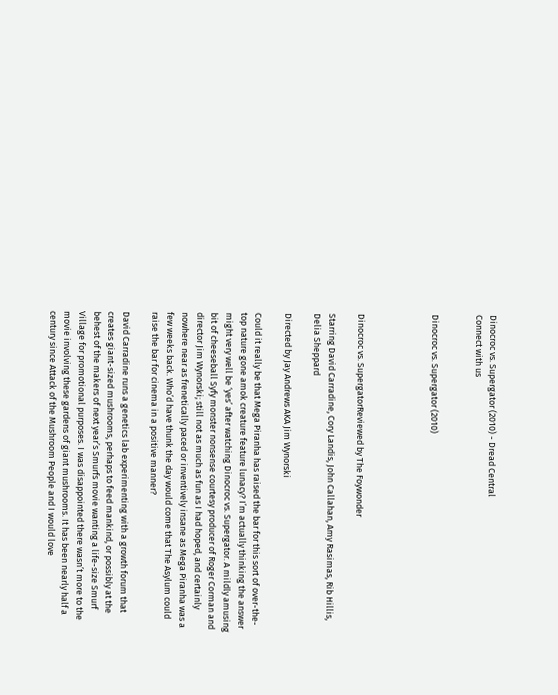Dinocroc vs. Supergator (2010) - Dread Central
Connect with us


Dinocroc vs. Supergator (2010)




Dinocroc vs. SupergatorReviewed by The Foywonder

Starring David Carradine, Cory Landis, John Callahan, Amy Rasimas, Rib Hillis, Delia Sheppard

Directed by Jay Andrews AKA Jim Wynorski

Could it really be that Mega Piranha has raised the bar for this sort of over-the-top nature gone amok creature feature lunacy? I’m actually thinking the answer might very well be ‘yes’ after watching Dinocroc vs. Supergator. A mildly amusing bit of cheeseball Syfy monster nonsense courtesy producer of Roger Corman and director Jim Wynorski; still not as much as fun as I had hoped, and certainly nowhere near as frenetically paced or inventively insane as Mega Piranha was a few weeks back. Who’d have thunk the day would come that The Asylum could raise the bar for cinema in a positive manner?

David Carradine runs a genetics lab experimenting with a growth forum that creates giant-sized mushrooms, perhaps to feed mankind, or possibly at the behest of the makers of next year’s Smurfs movie wanting a life-size Smurf Village for promotional purposes. I was disappointed there wasn’t more to the movie involving these gardens of giant mushrooms. It has been nearly half a century since Attack of the Mushroom People and I would love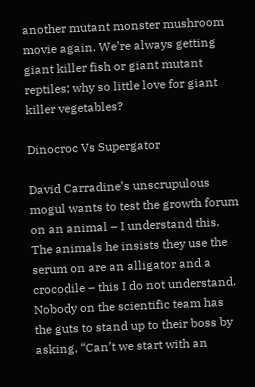another mutant monster mushroom movie again. We’re always getting giant killer fish or giant mutant reptiles; why so little love for giant killer vegetables?

Dinocroc Vs Supergator

David Carradine’s unscrupulous mogul wants to test the growth forum on an animal – I understand this. The animals he insists they use the serum on are an alligator and a crocodile – this I do not understand. Nobody on the scientific team has the guts to stand up to their boss by asking, “Can’t we start with an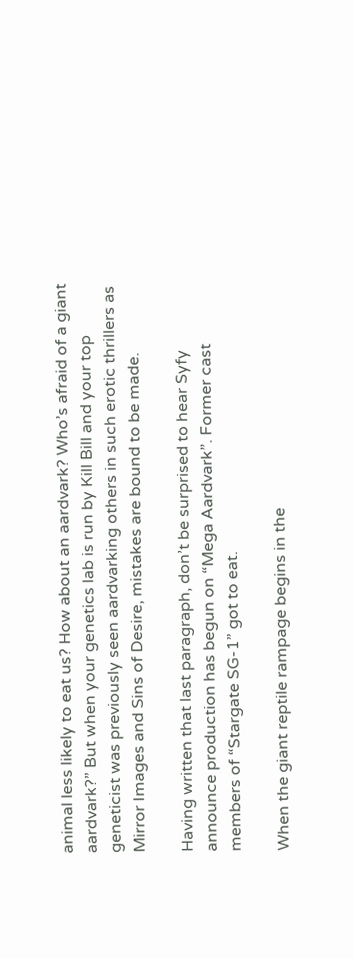animal less likely to eat us? How about an aardvark? Who’s afraid of a giant aardvark?” But when your genetics lab is run by Kill Bill and your top geneticist was previously seen aardvarking others in such erotic thrillers as Mirror Images and Sins of Desire, mistakes are bound to be made.

Having written that last paragraph, don’t be surprised to hear Syfy announce production has begun on “Mega Aardvark”. Former cast members of “Stargate SG-1” got to eat.

When the giant reptile rampage begins in the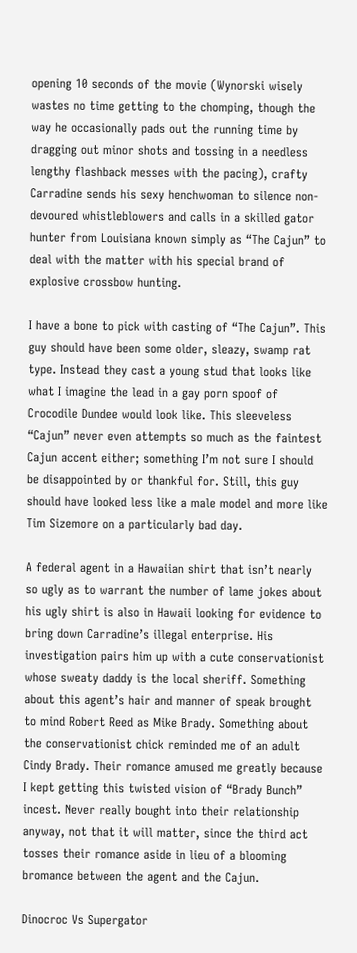opening 10 seconds of the movie (Wynorski wisely wastes no time getting to the chomping, though the way he occasionally pads out the running time by dragging out minor shots and tossing in a needless lengthy flashback messes with the pacing), crafty Carradine sends his sexy henchwoman to silence non-devoured whistleblowers and calls in a skilled gator hunter from Louisiana known simply as “The Cajun” to deal with the matter with his special brand of explosive crossbow hunting.

I have a bone to pick with casting of “The Cajun”. This guy should have been some older, sleazy, swamp rat type. Instead they cast a young stud that looks like what I imagine the lead in a gay porn spoof of Crocodile Dundee would look like. This sleeveless “Cajun” never even attempts so much as the faintest Cajun accent either; something I’m not sure I should be disappointed by or thankful for. Still, this guy should have looked less like a male model and more like Tim Sizemore on a particularly bad day.

A federal agent in a Hawaiian shirt that isn’t nearly so ugly as to warrant the number of lame jokes about his ugly shirt is also in Hawaii looking for evidence to bring down Carradine’s illegal enterprise. His investigation pairs him up with a cute conservationist whose sweaty daddy is the local sheriff. Something about this agent’s hair and manner of speak brought to mind Robert Reed as Mike Brady. Something about the conservationist chick reminded me of an adult Cindy Brady. Their romance amused me greatly because I kept getting this twisted vision of “Brady Bunch” incest. Never really bought into their relationship anyway, not that it will matter, since the third act tosses their romance aside in lieu of a blooming bromance between the agent and the Cajun.

Dinocroc Vs Supergator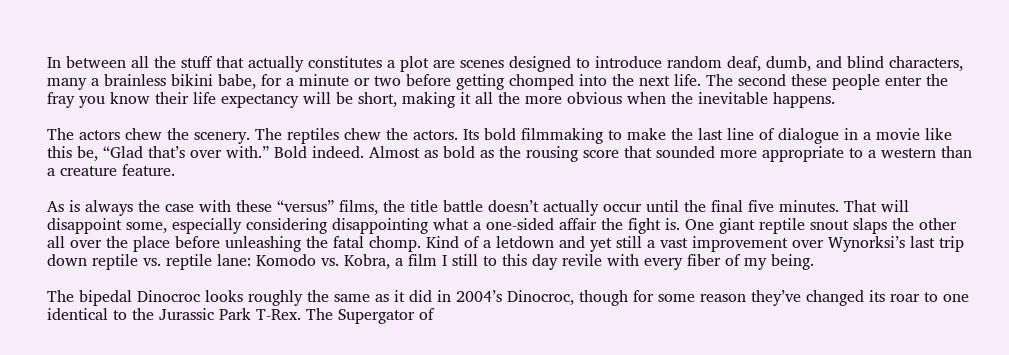In between all the stuff that actually constitutes a plot are scenes designed to introduce random deaf, dumb, and blind characters, many a brainless bikini babe, for a minute or two before getting chomped into the next life. The second these people enter the fray you know their life expectancy will be short, making it all the more obvious when the inevitable happens.

The actors chew the scenery. The reptiles chew the actors. Its bold filmmaking to make the last line of dialogue in a movie like this be, “Glad that’s over with.” Bold indeed. Almost as bold as the rousing score that sounded more appropriate to a western than a creature feature.

As is always the case with these “versus” films, the title battle doesn’t actually occur until the final five minutes. That will disappoint some, especially considering disappointing what a one-sided affair the fight is. One giant reptile snout slaps the other all over the place before unleashing the fatal chomp. Kind of a letdown and yet still a vast improvement over Wynorksi’s last trip down reptile vs. reptile lane: Komodo vs. Kobra, a film I still to this day revile with every fiber of my being.

The bipedal Dinocroc looks roughly the same as it did in 2004’s Dinocroc, though for some reason they’ve changed its roar to one identical to the Jurassic Park T-Rex. The Supergator of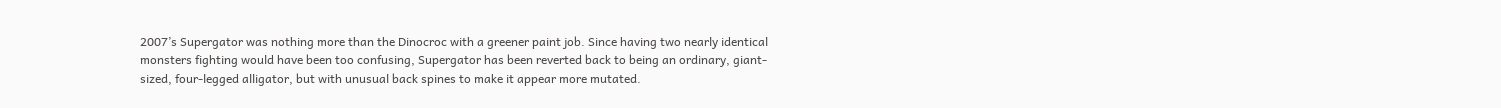2007’s Supergator was nothing more than the Dinocroc with a greener paint job. Since having two nearly identical monsters fighting would have been too confusing, Supergator has been reverted back to being an ordinary, giant-sized, four-legged alligator, but with unusual back spines to make it appear more mutated.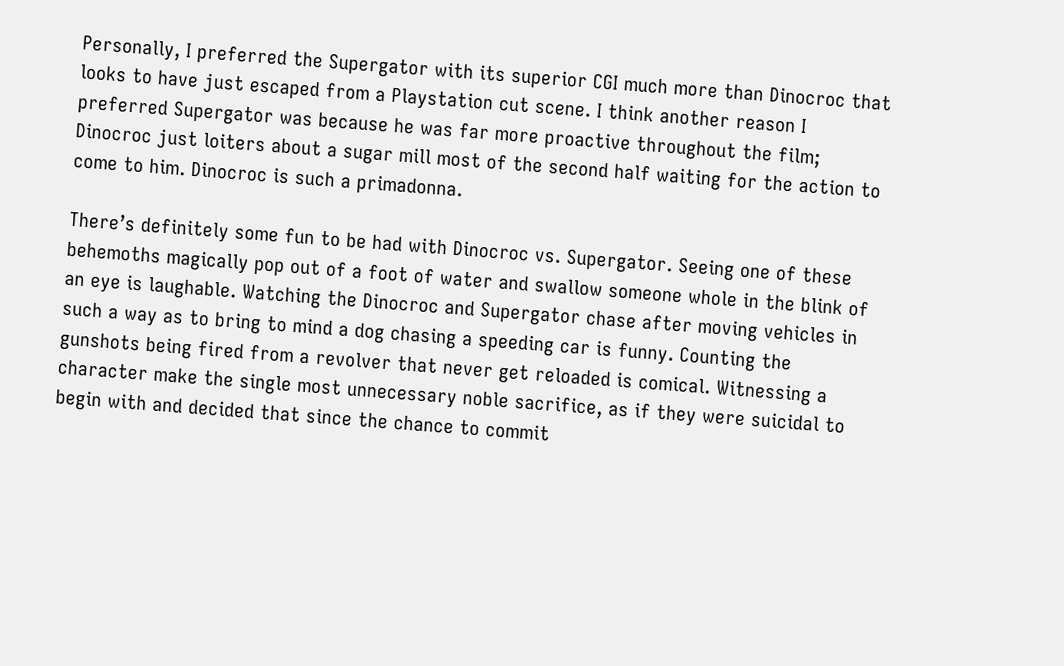Personally, I preferred the Supergator with its superior CGI much more than Dinocroc that looks to have just escaped from a Playstation cut scene. I think another reason I preferred Supergator was because he was far more proactive throughout the film; Dinocroc just loiters about a sugar mill most of the second half waiting for the action to come to him. Dinocroc is such a primadonna.

There’s definitely some fun to be had with Dinocroc vs. Supergator. Seeing one of these behemoths magically pop out of a foot of water and swallow someone whole in the blink of an eye is laughable. Watching the Dinocroc and Supergator chase after moving vehicles in such a way as to bring to mind a dog chasing a speeding car is funny. Counting the gunshots being fired from a revolver that never get reloaded is comical. Witnessing a character make the single most unnecessary noble sacrifice, as if they were suicidal to begin with and decided that since the chance to commit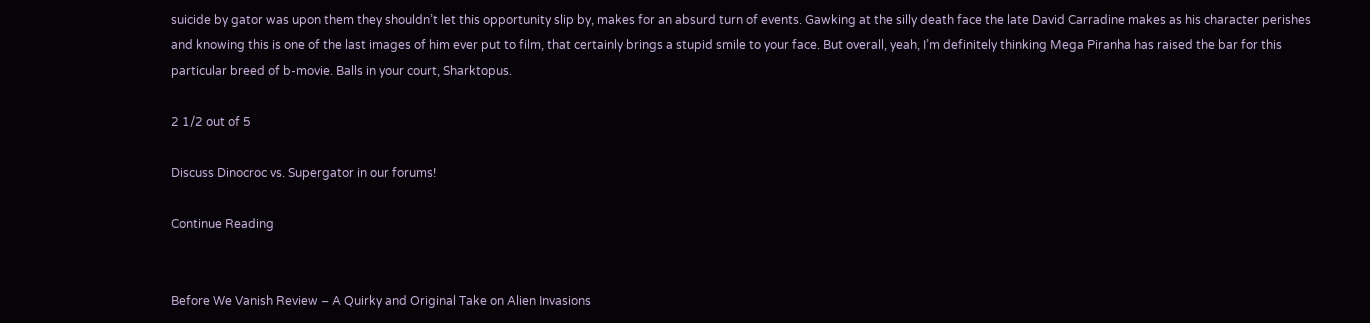suicide by gator was upon them they shouldn’t let this opportunity slip by, makes for an absurd turn of events. Gawking at the silly death face the late David Carradine makes as his character perishes and knowing this is one of the last images of him ever put to film, that certainly brings a stupid smile to your face. But overall, yeah, I’m definitely thinking Mega Piranha has raised the bar for this particular breed of b-movie. Balls in your court, Sharktopus.

2 1/2 out of 5

Discuss Dinocroc vs. Supergator in our forums!

Continue Reading


Before We Vanish Review – A Quirky and Original Take on Alien Invasions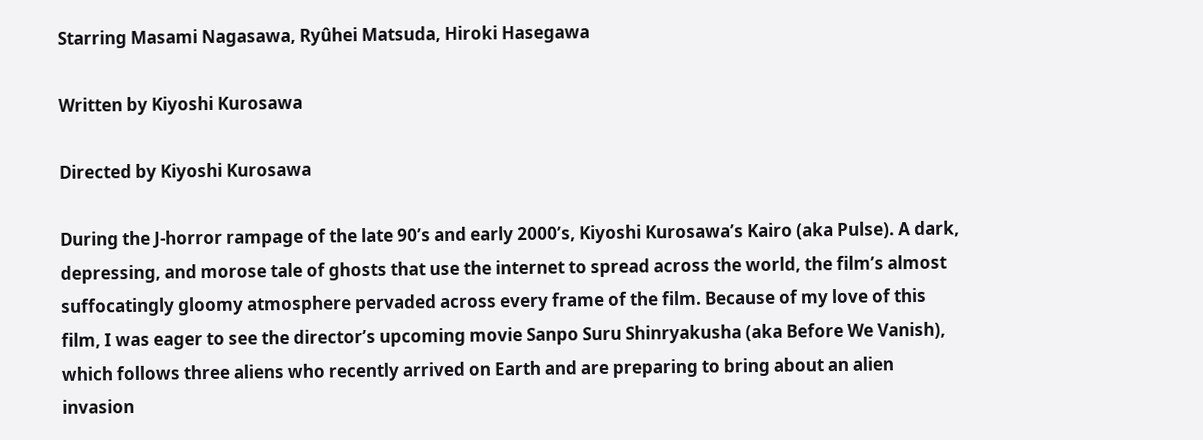Starring Masami Nagasawa, Ryûhei Matsuda, Hiroki Hasegawa

Written by Kiyoshi Kurosawa

Directed by Kiyoshi Kurosawa

During the J-horror rampage of the late 90’s and early 2000’s, Kiyoshi Kurosawa’s Kairo (aka Pulse). A dark, depressing, and morose tale of ghosts that use the internet to spread across the world, the film’s almost suffocatingly gloomy atmosphere pervaded across every frame of the film. Because of my love of this film, I was eager to see the director’s upcoming movie Sanpo Suru Shinryakusha (aka Before We Vanish), which follows three aliens who recently arrived on Earth and are preparing to bring about an alien invasion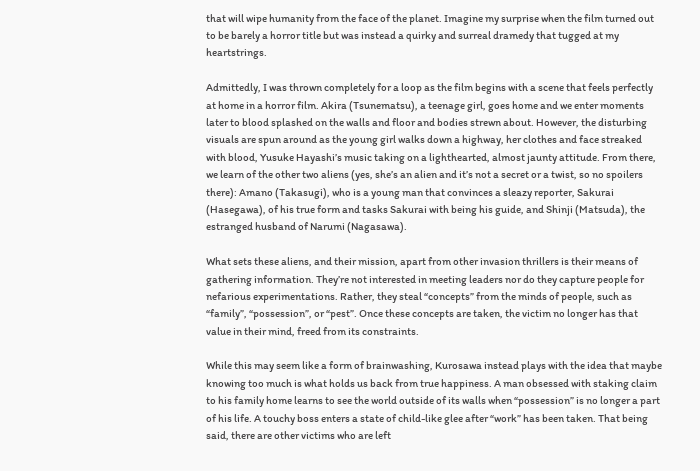that will wipe humanity from the face of the planet. Imagine my surprise when the film turned out to be barely a horror title but was instead a quirky and surreal dramedy that tugged at my heartstrings.

Admittedly, I was thrown completely for a loop as the film begins with a scene that feels perfectly at home in a horror film. Akira (Tsunematsu), a teenage girl, goes home and we enter moments later to blood splashed on the walls and floor and bodies strewn about. However, the disturbing visuals are spun around as the young girl walks down a highway, her clothes and face streaked with blood, Yusuke Hayashi’s music taking on a lighthearted, almost jaunty attitude. From there, we learn of the other two aliens (yes, she’s an alien and it’s not a secret or a twist, so no spoilers there): Amano (Takasugi), who is a young man that convinces a sleazy reporter, Sakurai (Hasegawa), of his true form and tasks Sakurai with being his guide, and Shinji (Matsuda), the estranged husband of Narumi (Nagasawa).

What sets these aliens, and their mission, apart from other invasion thrillers is their means of gathering information. They’re not interested in meeting leaders nor do they capture people for nefarious experimentations. Rather, they steal “concepts” from the minds of people, such as “family”, “possession”, or “pest”. Once these concepts are taken, the victim no longer has that value in their mind, freed from its constraints.

While this may seem like a form of brainwashing, Kurosawa instead plays with the idea that maybe knowing too much is what holds us back from true happiness. A man obsessed with staking claim to his family home learns to see the world outside of its walls when “possession” is no longer a part of his life. A touchy boss enters a state of child-like glee after “work” has been taken. That being said, there are other victims who are left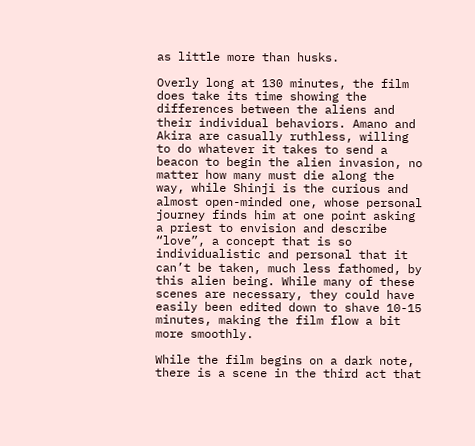as little more than husks.

Overly long at 130 minutes, the film does take its time showing the differences between the aliens and their individual behaviors. Amano and Akira are casually ruthless, willing to do whatever it takes to send a beacon to begin the alien invasion, no matter how many must die along the way, while Shinji is the curious and almost open-minded one, whose personal journey finds him at one point asking a priest to envision and describe “love”, a concept that is so individualistic and personal that it can’t be taken, much less fathomed, by this alien being. While many of these scenes are necessary, they could have easily been edited down to shave 10-15 minutes, making the film flow a bit more smoothly.

While the film begins on a dark note, there is a scene in the third act that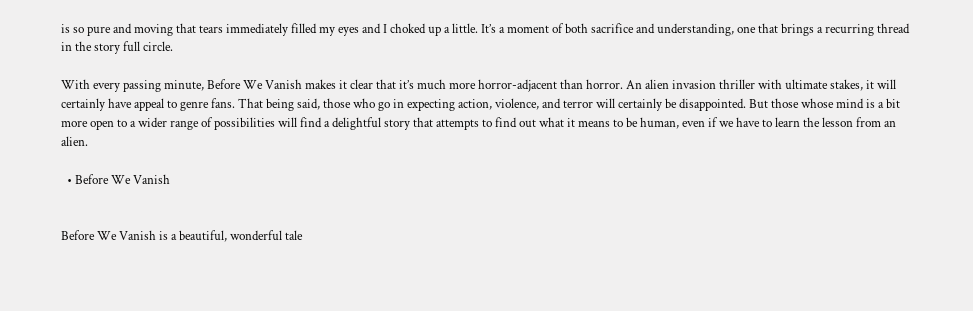is so pure and moving that tears immediately filled my eyes and I choked up a little. It’s a moment of both sacrifice and understanding, one that brings a recurring thread in the story full circle.

With every passing minute, Before We Vanish makes it clear that it’s much more horror-adjacent than horror. An alien invasion thriller with ultimate stakes, it will certainly have appeal to genre fans. That being said, those who go in expecting action, violence, and terror will certainly be disappointed. But those whose mind is a bit more open to a wider range of possibilities will find a delightful story that attempts to find out what it means to be human, even if we have to learn the lesson from an alien.

  • Before We Vanish


Before We Vanish is a beautiful, wonderful tale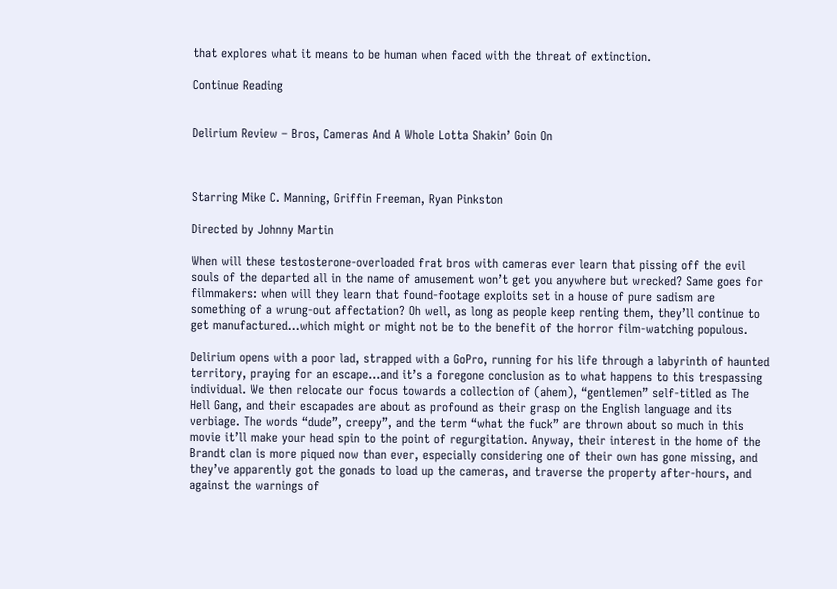that explores what it means to be human when faced with the threat of extinction.

Continue Reading


Delirium Review – Bros, Cameras And A Whole Lotta Shakin’ Goin On



Starring Mike C. Manning, Griffin Freeman, Ryan Pinkston

Directed by Johnny Martin

When will these testosterone-overloaded frat bros with cameras ever learn that pissing off the evil souls of the departed all in the name of amusement won’t get you anywhere but wrecked? Same goes for filmmakers: when will they learn that found-footage exploits set in a house of pure sadism are something of a wrung-out affectation? Oh well, as long as people keep renting them, they’ll continue to get manufactured…which might or might not be to the benefit of the horror film-watching populous.

Delirium opens with a poor lad, strapped with a GoPro, running for his life through a labyrinth of haunted territory, praying for an escape…and it’s a foregone conclusion as to what happens to this trespassing individual. We then relocate our focus towards a collection of (ahem), “gentlemen” self-titled as The Hell Gang, and their escapades are about as profound as their grasp on the English language and its verbiage. The words “dude”, creepy”, and the term “what the fuck” are thrown about so much in this movie it’ll make your head spin to the point of regurgitation. Anyway, their interest in the home of the Brandt clan is more piqued now than ever, especially considering one of their own has gone missing, and they’ve apparently got the gonads to load up the cameras, and traverse the property after-hours, and against the warnings of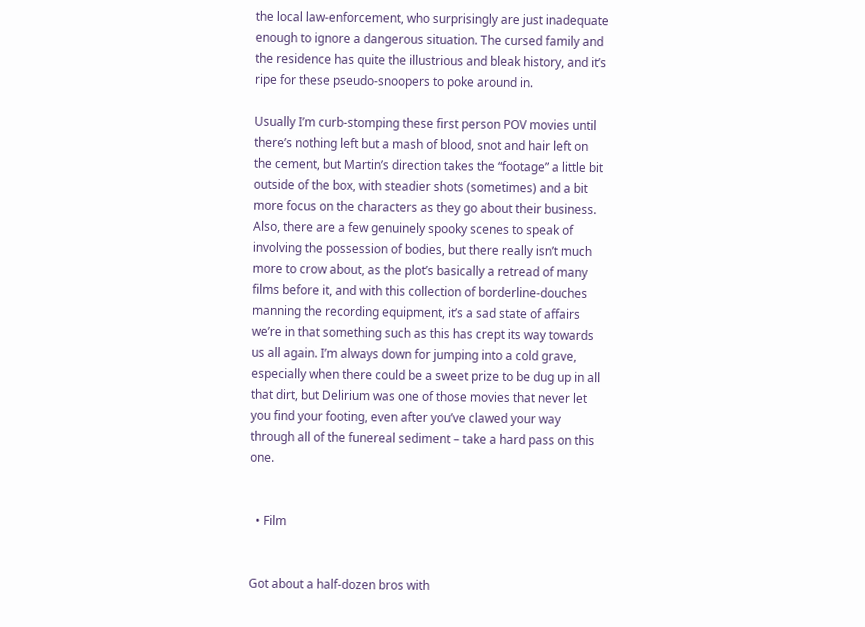the local law-enforcement, who surprisingly are just inadequate enough to ignore a dangerous situation. The cursed family and the residence has quite the illustrious and bleak history, and it’s ripe for these pseudo-snoopers to poke around in.

Usually I’m curb-stomping these first person POV movies until there’s nothing left but a mash of blood, snot and hair left on the cement, but Martin’s direction takes the “footage” a little bit outside of the box, with steadier shots (sometimes) and a bit more focus on the characters as they go about their business. Also, there are a few genuinely spooky scenes to speak of involving the possession of bodies, but there really isn’t much more to crow about, as the plot’s basically a retread of many films before it, and with this collection of borderline-douches manning the recording equipment, it’s a sad state of affairs we’re in that something such as this has crept its way towards us all again. I’m always down for jumping into a cold grave, especially when there could be a sweet prize to be dug up in all that dirt, but Delirium was one of those movies that never let you find your footing, even after you’ve clawed your way through all of the funereal sediment – take a hard pass on this one.


  • Film


Got about a half-dozen bros with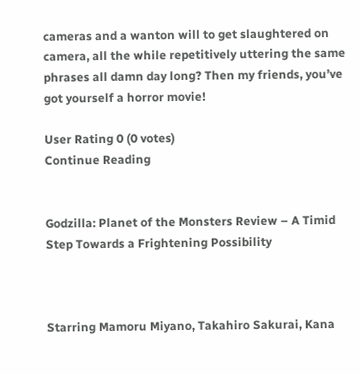cameras and a wanton will to get slaughtered on camera, all the while repetitively uttering the same phrases all damn day long? Then my friends, you’ve got yourself a horror movie!

User Rating 0 (0 votes)
Continue Reading


Godzilla: Planet of the Monsters Review – A Timid Step Towards a Frightening Possibility



Starring Mamoru Miyano, Takahiro Sakurai, Kana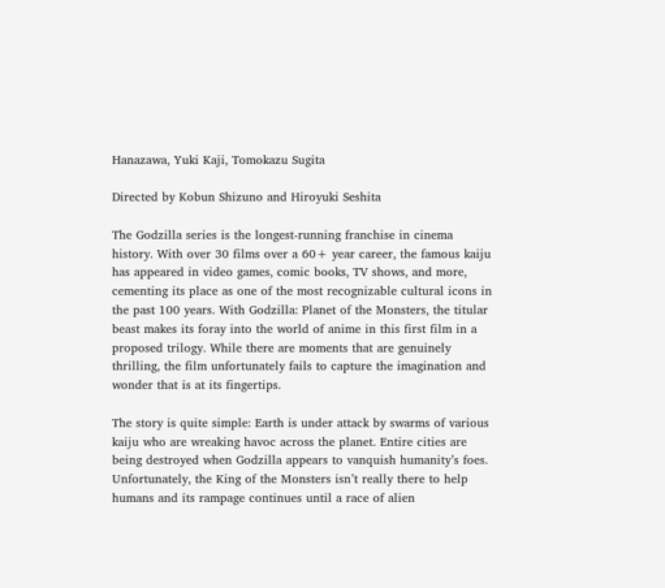Hanazawa, Yuki Kaji, Tomokazu Sugita

Directed by Kobun Shizuno and Hiroyuki Seshita

The Godzilla series is the longest-running franchise in cinema history. With over 30 films over a 60+ year career, the famous kaiju has appeared in video games, comic books, TV shows, and more, cementing its place as one of the most recognizable cultural icons in the past 100 years. With Godzilla: Planet of the Monsters, the titular beast makes its foray into the world of anime in this first film in a proposed trilogy. While there are moments that are genuinely thrilling, the film unfortunately fails to capture the imagination and wonder that is at its fingertips.

The story is quite simple: Earth is under attack by swarms of various kaiju who are wreaking havoc across the planet. Entire cities are being destroyed when Godzilla appears to vanquish humanity’s foes. Unfortunately, the King of the Monsters isn’t really there to help humans and its rampage continues until a race of alien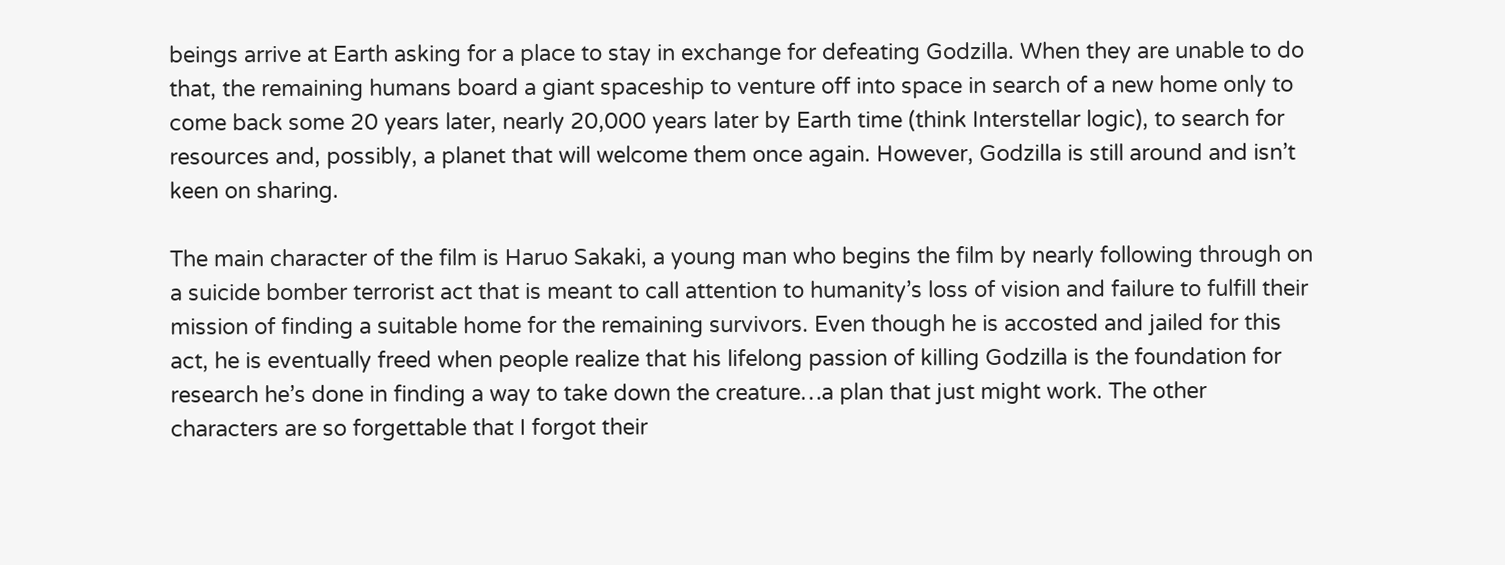beings arrive at Earth asking for a place to stay in exchange for defeating Godzilla. When they are unable to do that, the remaining humans board a giant spaceship to venture off into space in search of a new home only to come back some 20 years later, nearly 20,000 years later by Earth time (think Interstellar logic), to search for resources and, possibly, a planet that will welcome them once again. However, Godzilla is still around and isn’t keen on sharing.

The main character of the film is Haruo Sakaki, a young man who begins the film by nearly following through on a suicide bomber terrorist act that is meant to call attention to humanity’s loss of vision and failure to fulfill their mission of finding a suitable home for the remaining survivors. Even though he is accosted and jailed for this act, he is eventually freed when people realize that his lifelong passion of killing Godzilla is the foundation for research he’s done in finding a way to take down the creature…a plan that just might work. The other characters are so forgettable that I forgot their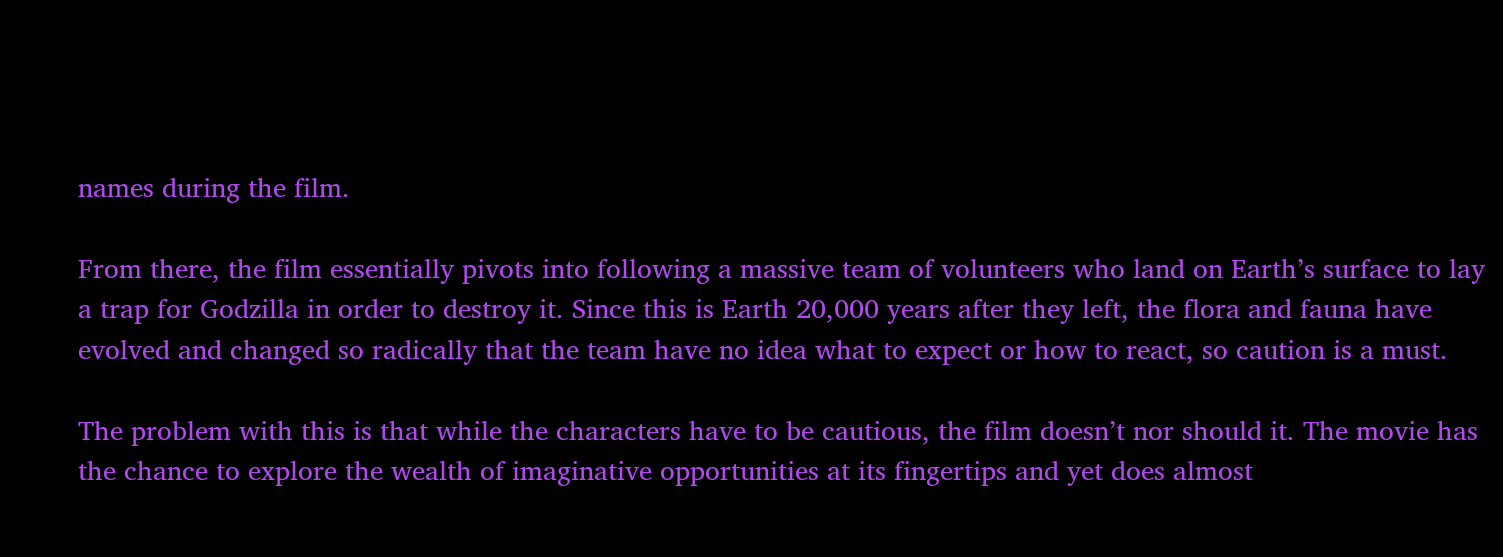names during the film.

From there, the film essentially pivots into following a massive team of volunteers who land on Earth’s surface to lay a trap for Godzilla in order to destroy it. Since this is Earth 20,000 years after they left, the flora and fauna have evolved and changed so radically that the team have no idea what to expect or how to react, so caution is a must.

The problem with this is that while the characters have to be cautious, the film doesn’t nor should it. The movie has the chance to explore the wealth of imaginative opportunities at its fingertips and yet does almost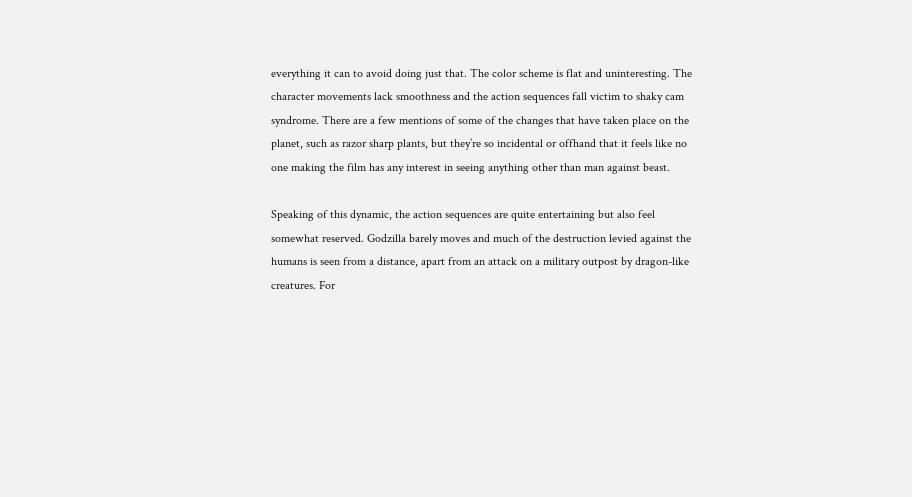everything it can to avoid doing just that. The color scheme is flat and uninteresting. The character movements lack smoothness and the action sequences fall victim to shaky cam syndrome. There are a few mentions of some of the changes that have taken place on the planet, such as razor sharp plants, but they’re so incidental or offhand that it feels like no one making the film has any interest in seeing anything other than man against beast.

Speaking of this dynamic, the action sequences are quite entertaining but also feel somewhat reserved. Godzilla barely moves and much of the destruction levied against the humans is seen from a distance, apart from an attack on a military outpost by dragon-like creatures. For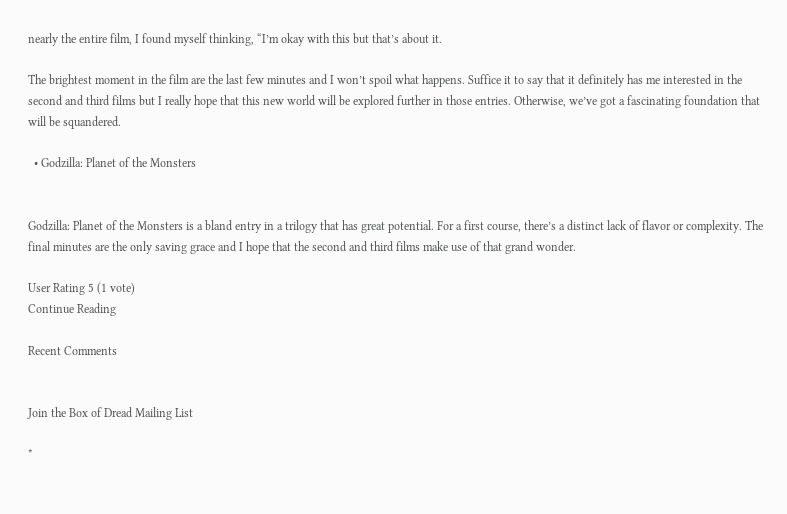nearly the entire film, I found myself thinking, “I’m okay with this but that’s about it.

The brightest moment in the film are the last few minutes and I won’t spoil what happens. Suffice it to say that it definitely has me interested in the second and third films but I really hope that this new world will be explored further in those entries. Otherwise, we’ve got a fascinating foundation that will be squandered.

  • Godzilla: Planet of the Monsters


Godzilla: Planet of the Monsters is a bland entry in a trilogy that has great potential. For a first course, there’s a distinct lack of flavor or complexity. The final minutes are the only saving grace and I hope that the second and third films make use of that grand wonder.

User Rating 5 (1 vote)
Continue Reading

Recent Comments


Join the Box of Dread Mailing List

*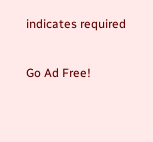indicates required

Go Ad Free!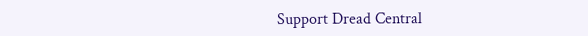Support Dread Central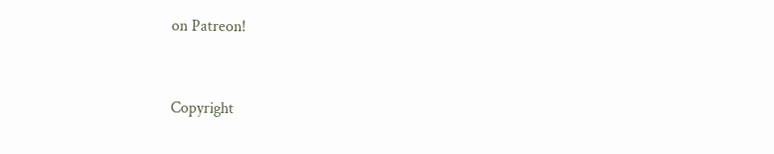on Patreon!


Copyright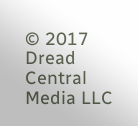© 2017 Dread Central Media LLC